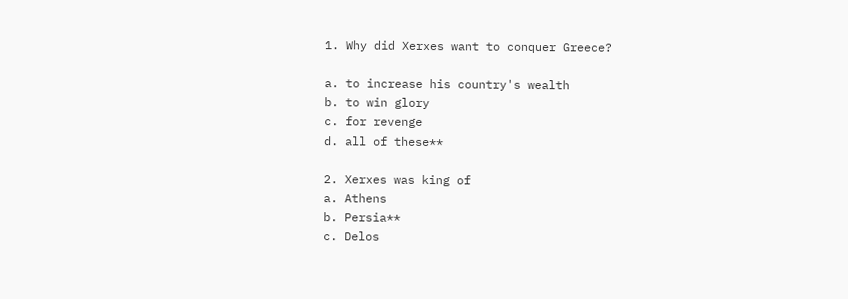1. Why did Xerxes want to conquer Greece?

a. to increase his country's wealth
b. to win glory
c. for revenge
d. all of these**

2. Xerxes was king of
a. Athens
b. Persia**
c. Delos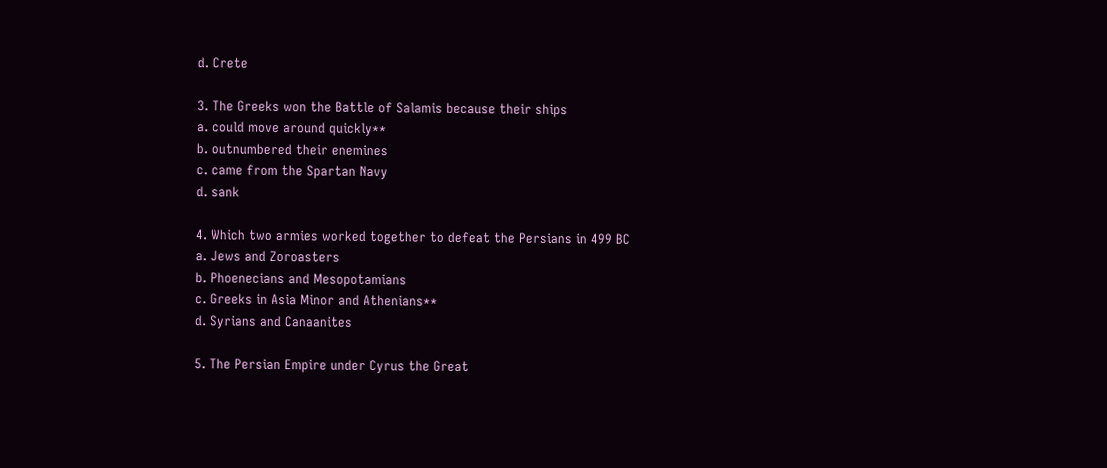d. Crete

3. The Greeks won the Battle of Salamis because their ships
a. could move around quickly**
b. outnumbered their enemines
c. came from the Spartan Navy
d. sank

4. Which two armies worked together to defeat the Persians in 499 BC
a. Jews and Zoroasters
b. Phoenecians and Mesopotamians
c. Greeks in Asia Minor and Athenians**
d. Syrians and Canaanites

5. The Persian Empire under Cyrus the Great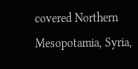covered Northern Mesopotamia, Syria,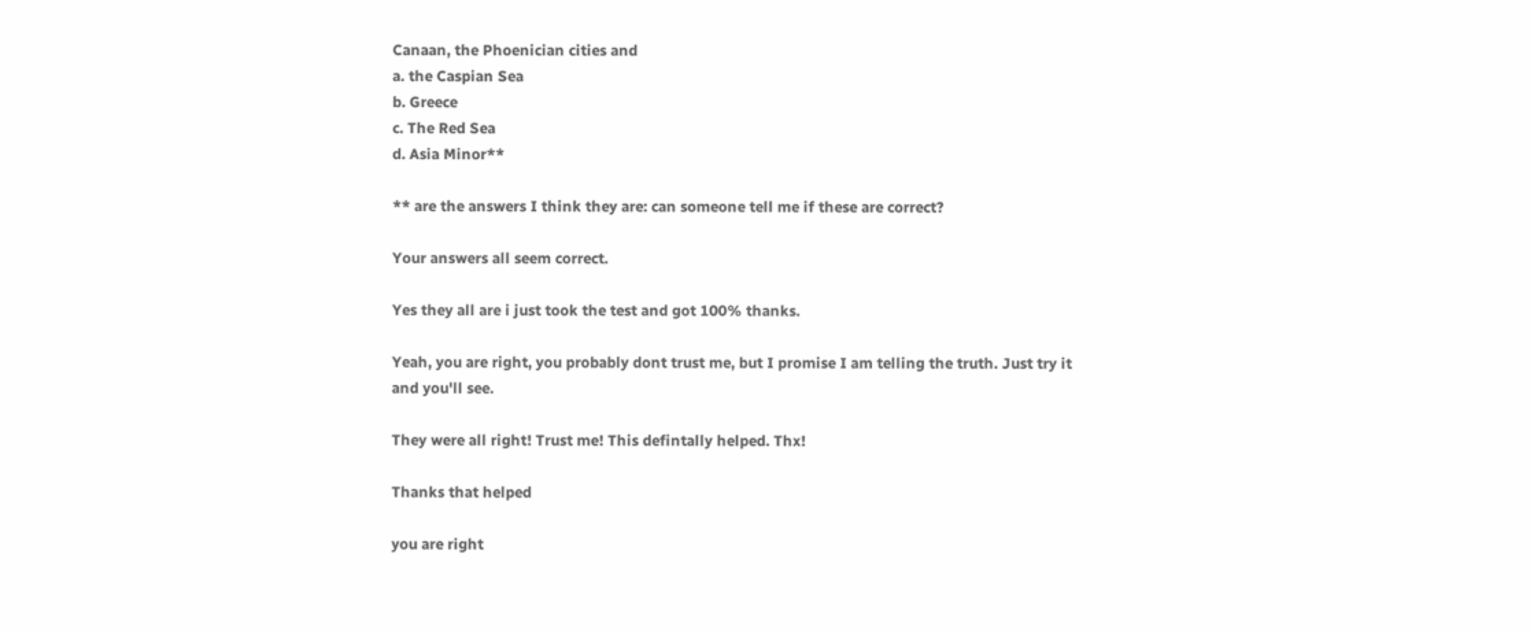Canaan, the Phoenician cities and
a. the Caspian Sea
b. Greece
c. The Red Sea
d. Asia Minor**

** are the answers I think they are: can someone tell me if these are correct?

Your answers all seem correct.

Yes they all are i just took the test and got 100% thanks.

Yeah, you are right, you probably dont trust me, but I promise I am telling the truth. Just try it and you'll see.

They were all right! Trust me! This defintally helped. Thx!

Thanks that helped

you are right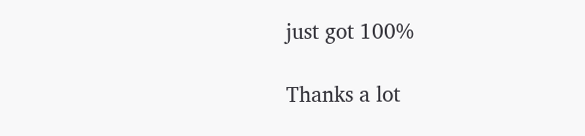just got 100%

Thanks a lot